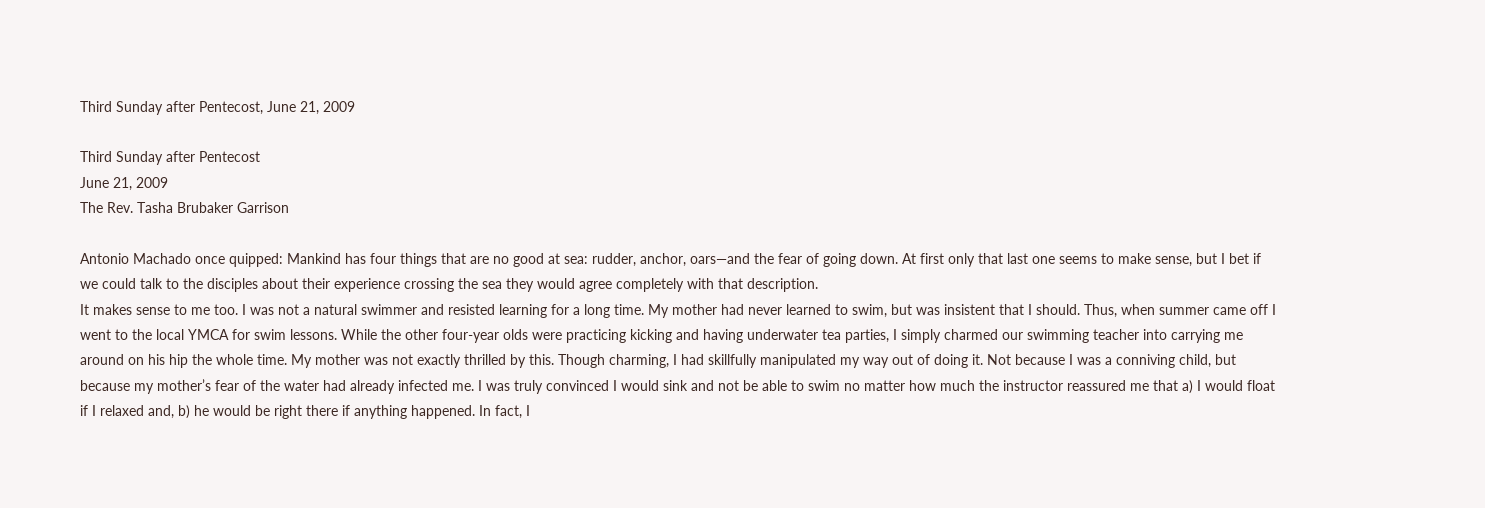Third Sunday after Pentecost, June 21, 2009

Third Sunday after Pentecost
June 21, 2009
The Rev. Tasha Brubaker Garrison

Antonio Machado once quipped: Mankind has four things that are no good at sea: rudder, anchor, oars—and the fear of going down. At first only that last one seems to make sense, but I bet if we could talk to the disciples about their experience crossing the sea they would agree completely with that description.
It makes sense to me too. I was not a natural swimmer and resisted learning for a long time. My mother had never learned to swim, but was insistent that I should. Thus, when summer came off I went to the local YMCA for swim lessons. While the other four-year olds were practicing kicking and having underwater tea parties, I simply charmed our swimming teacher into carrying me around on his hip the whole time. My mother was not exactly thrilled by this. Though charming, I had skillfully manipulated my way out of doing it. Not because I was a conniving child, but because my mother’s fear of the water had already infected me. I was truly convinced I would sink and not be able to swim no matter how much the instructor reassured me that a) I would float if I relaxed and, b) he would be right there if anything happened. In fact, I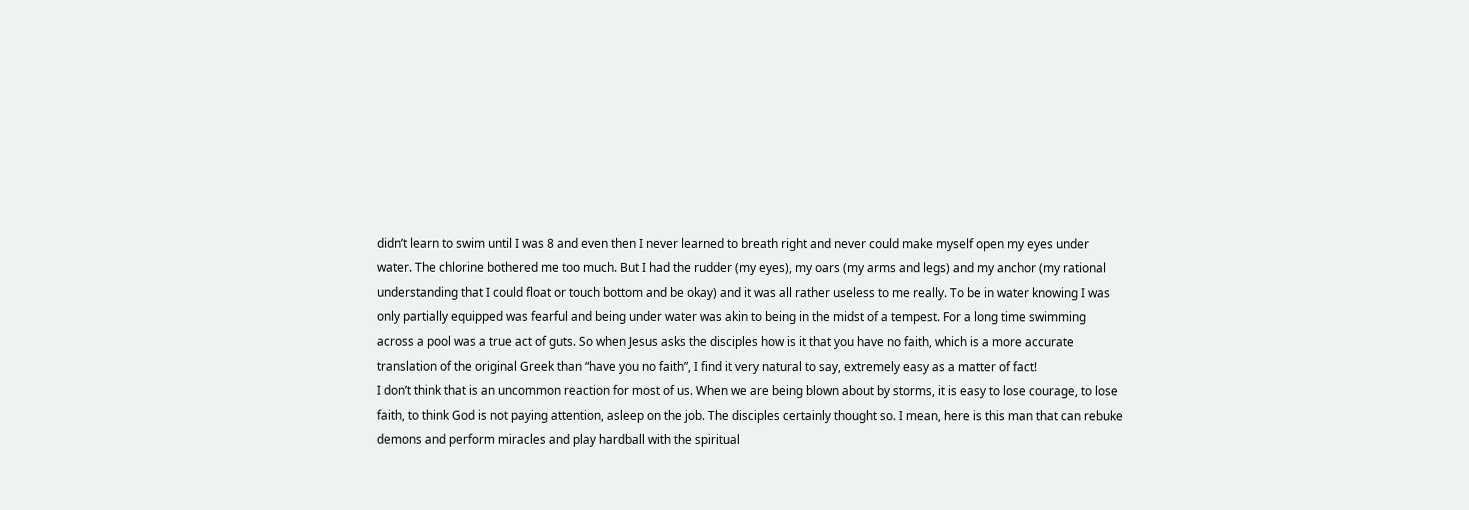didn’t learn to swim until I was 8 and even then I never learned to breath right and never could make myself open my eyes under water. The chlorine bothered me too much. But I had the rudder (my eyes), my oars (my arms and legs) and my anchor (my rational understanding that I could float or touch bottom and be okay) and it was all rather useless to me really. To be in water knowing I was only partially equipped was fearful and being under water was akin to being in the midst of a tempest. For a long time swimming across a pool was a true act of guts. So when Jesus asks the disciples how is it that you have no faith, which is a more accurate translation of the original Greek than “have you no faith”, I find it very natural to say, extremely easy as a matter of fact!
I don’t think that is an uncommon reaction for most of us. When we are being blown about by storms, it is easy to lose courage, to lose faith, to think God is not paying attention, asleep on the job. The disciples certainly thought so. I mean, here is this man that can rebuke demons and perform miracles and play hardball with the spiritual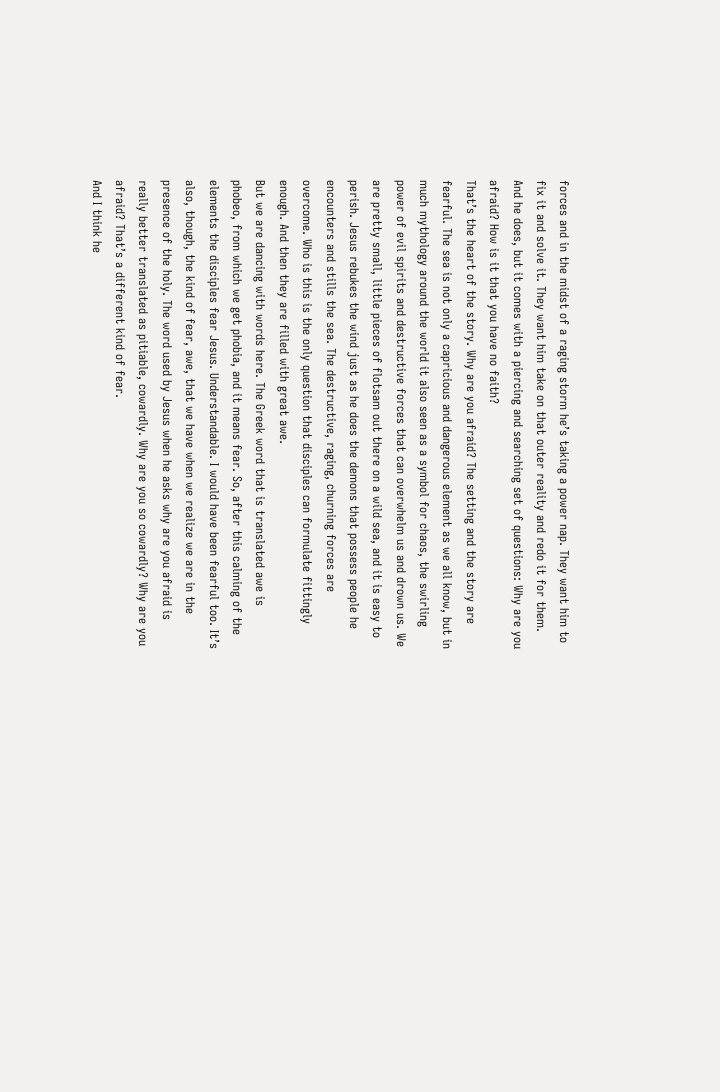forces and in the midst of a raging storm he’s taking a power nap. They want him to fix it and solve it. They want him take on that outer reality and redo it for them. And he does, but it comes with a piercing and searching set of questions: Why are you afraid? How is it that you have no faith?
That’s the heart of the story. Why are you afraid? The setting and the story are fearful. The sea is not only a capricious and dangerous element as we all know, but in much mythology around the world it also seen as a symbol for chaos, the swirling power of evil spirits and destructive forces that can overwhelm us and drown us. We are pretty small, little pieces of flotsam out there on a wild sea, and it is easy to perish. Jesus rebukes the wind just as he does the demons that possess people he encounters and stills the sea. The destructive, raging, churning forces are overcome. Who is this is the only question that disciples can formulate fittingly enough. And then they are filled with great awe.
But we are dancing with words here. The Greek word that is translated awe is phobeo, from which we get phobia, and it means fear. So, after this calming of the elements the disciples fear Jesus. Understandable. I would have been fearful too. It’s also, though, the kind of fear, awe, that we have when we realize we are in the presence of the holy. The word used by Jesus when he asks why are you afraid is really better translated as pitiable, cowardly. Why are you so cowardly? Why are you afraid? That’s a different kind of fear.
And I think he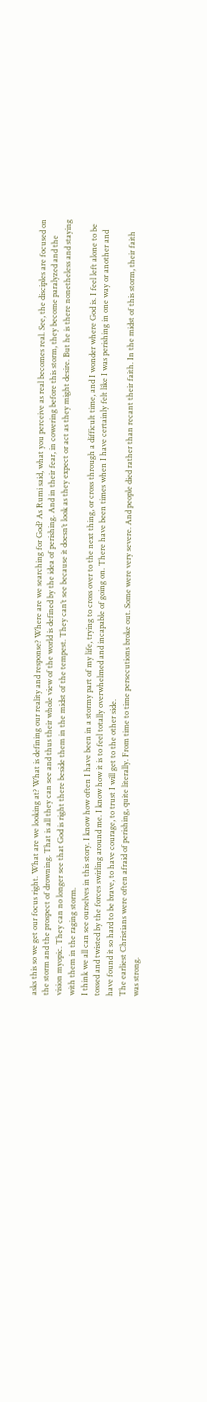asks this so we get our focus right. What are we looking at? What is defining our reality and response? Where are we searching for God? As Rumi said, what you perceive as real becomes real. See, the disciples are focused on the storm and the prospect of drowning. That is all they can see and thus their whole view of the world is defined by the idea of perishing. And in their fear, in cowering before this storm, they become paralyzed and the vision myopic. They can no longer see that God is right there beside them in the midst of the tempest. They can’t see because it doesn’t look as they expect or act as they might desire. But he is there nonetheless and staying with them in the raging storm.
I think we all can see ourselves in this story. I know how often I have been in a stormy part of my life, trying to cross over to the next thing, or cross through a difficult time, and I wonder where God is. I feel left alone to be tossed and twisted by the forces swirling around me. I know how it is to feel totally overwhelmed and incapable of going on. There have been times when I have certainly felt like I was perishing in one way or another and have found it so hard to be brave, to have courage, to trust I will get to the other side.
The earliest Christians were often afraid of perishing, quite literally. From time to time persecutions broke out. Some were very severe. And people died rather than recant their faith. In the midst of this storm, their faith was strong.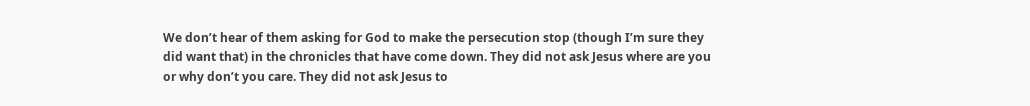We don’t hear of them asking for God to make the persecution stop (though I’m sure they did want that) in the chronicles that have come down. They did not ask Jesus where are you or why don’t you care. They did not ask Jesus to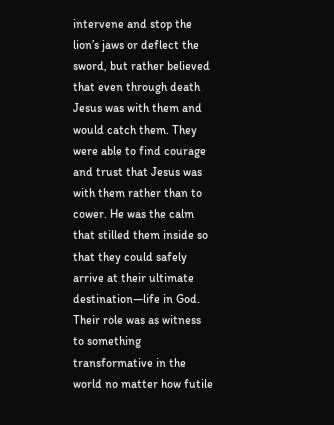intervene and stop the lion’s jaws or deflect the sword, but rather believed that even through death Jesus was with them and would catch them. They were able to find courage and trust that Jesus was with them rather than to cower. He was the calm that stilled them inside so that they could safely arrive at their ultimate destination—life in God. Their role was as witness to something transformative in the world no matter how futile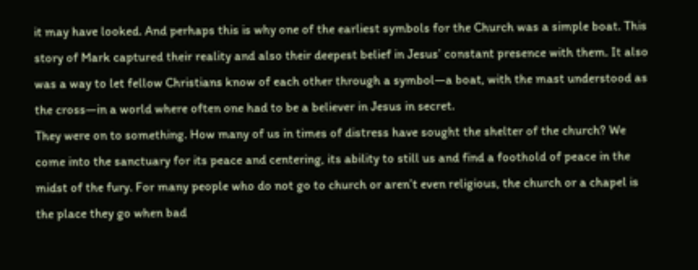it may have looked. And perhaps this is why one of the earliest symbols for the Church was a simple boat. This story of Mark captured their reality and also their deepest belief in Jesus’ constant presence with them. It also was a way to let fellow Christians know of each other through a symbol—a boat, with the mast understood as the cross—in a world where often one had to be a believer in Jesus in secret.
They were on to something. How many of us in times of distress have sought the shelter of the church? We come into the sanctuary for its peace and centering, its ability to still us and find a foothold of peace in the midst of the fury. For many people who do not go to church or aren’t even religious, the church or a chapel is the place they go when bad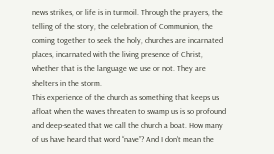news strikes, or life is in turmoil. Through the prayers, the telling of the story, the celebration of Communion, the coming together to seek the holy, churches are incarnated places, incarnated with the living presence of Christ, whether that is the language we use or not. They are shelters in the storm.
This experience of the church as something that keeps us afloat when the waves threaten to swamp us is so profound and deep-seated that we call the church a boat. How many of us have heard that word “nave”? And I don’t mean the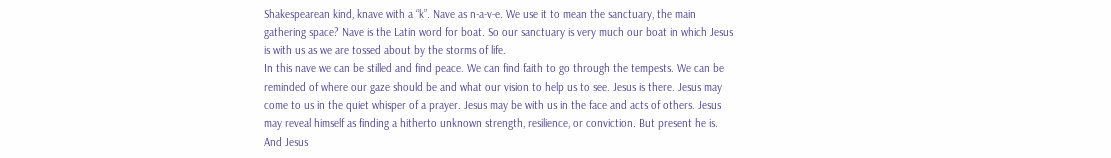Shakespearean kind, knave with a “k”. Nave as n-a-v-e. We use it to mean the sanctuary, the main gathering space? Nave is the Latin word for boat. So our sanctuary is very much our boat in which Jesus is with us as we are tossed about by the storms of life.
In this nave we can be stilled and find peace. We can find faith to go through the tempests. We can be reminded of where our gaze should be and what our vision to help us to see. Jesus is there. Jesus may come to us in the quiet whisper of a prayer. Jesus may be with us in the face and acts of others. Jesus may reveal himself as finding a hitherto unknown strength, resilience, or conviction. But present he is. And Jesus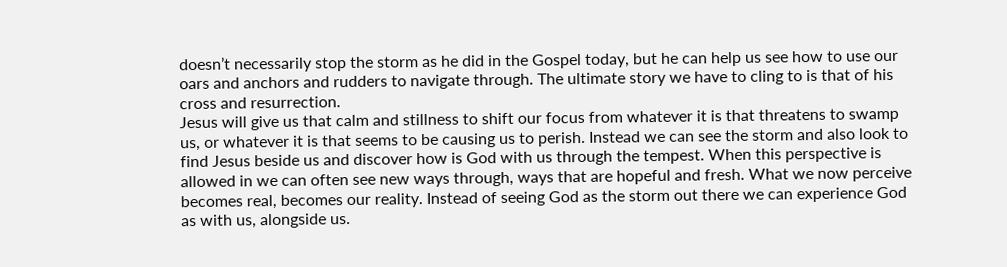doesn’t necessarily stop the storm as he did in the Gospel today, but he can help us see how to use our oars and anchors and rudders to navigate through. The ultimate story we have to cling to is that of his cross and resurrection.
Jesus will give us that calm and stillness to shift our focus from whatever it is that threatens to swamp us, or whatever it is that seems to be causing us to perish. Instead we can see the storm and also look to find Jesus beside us and discover how is God with us through the tempest. When this perspective is allowed in we can often see new ways through, ways that are hopeful and fresh. What we now perceive becomes real, becomes our reality. Instead of seeing God as the storm out there we can experience God as with us, alongside us.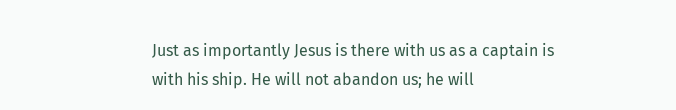Just as importantly Jesus is there with us as a captain is with his ship. He will not abandon us; he will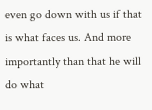even go down with us if that is what faces us. And more importantly than that he will do what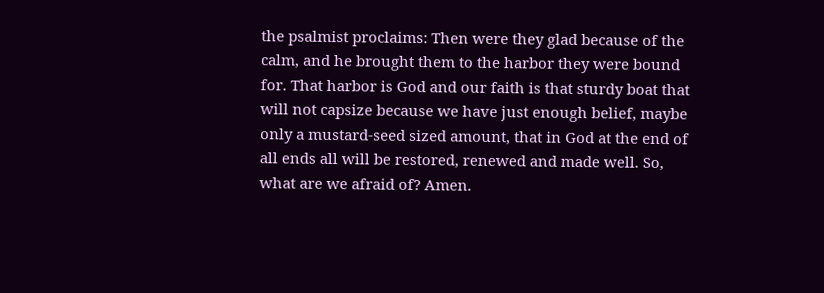the psalmist proclaims: Then were they glad because of the calm, and he brought them to the harbor they were bound for. That harbor is God and our faith is that sturdy boat that will not capsize because we have just enough belief, maybe only a mustard-seed sized amount, that in God at the end of all ends all will be restored, renewed and made well. So, what are we afraid of? Amen.